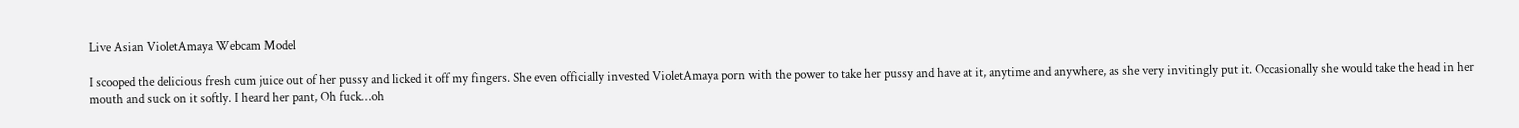Live Asian VioletAmaya Webcam Model

I scooped the delicious fresh cum juice out of her pussy and licked it off my fingers. She even officially invested VioletAmaya porn with the power to take her pussy and have at it, anytime and anywhere, as she very invitingly put it. Occasionally she would take the head in her mouth and suck on it softly. I heard her pant, Oh fuck…oh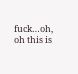fuck…oh, oh this is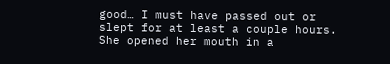good… I must have passed out or slept for at least a couple hours. She opened her mouth in a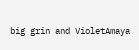big grin and VioletAmaya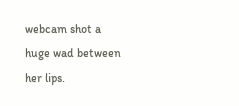webcam shot a huge wad between her lips.